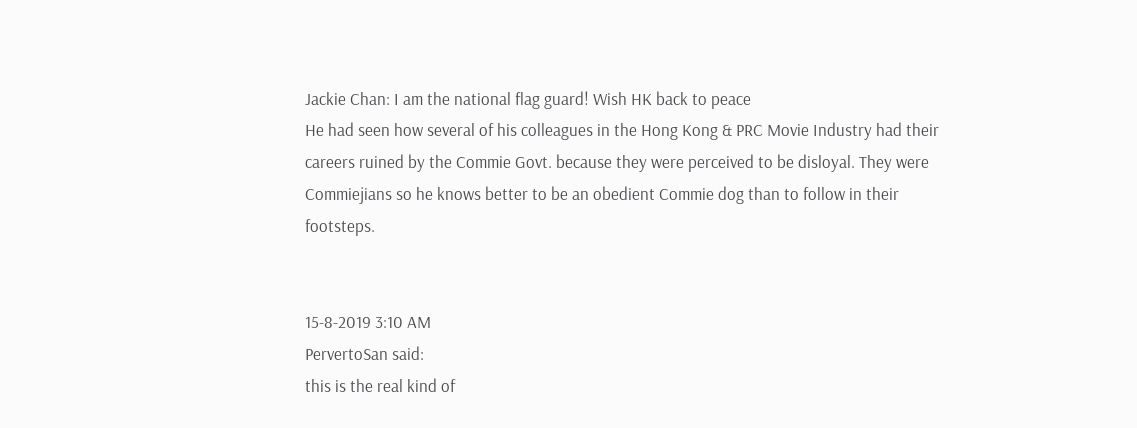Jackie Chan: I am the national flag guard! Wish HK back to peace
He had seen how several of his colleagues in the Hong Kong & PRC Movie Industry had their careers ruined by the Commie Govt. because they were perceived to be disloyal. They were Commiejians so he knows better to be an obedient Commie dog than to follow in their footsteps.


15-8-2019 3:10 AM
PervertoSan said:
this is the real kind of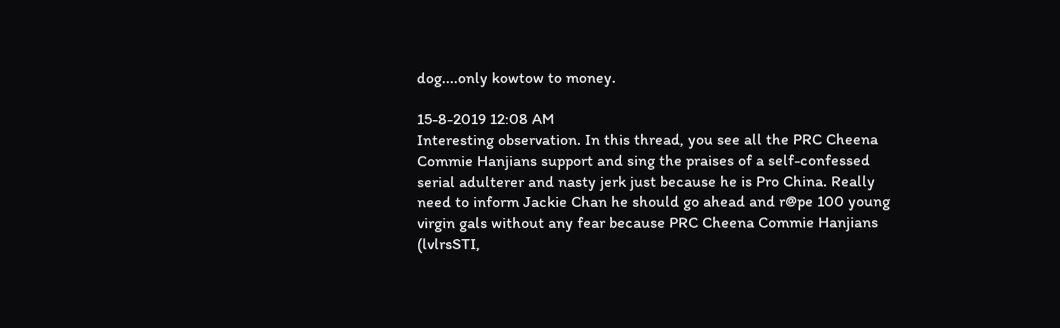dog....only kowtow to money.

15-8-2019 12:08 AM
Interesting observation. In this thread, you see all the PRC Cheena Commie Hanjians support and sing the praises of a self-confessed serial adulterer and nasty jerk just because he is Pro China. Really need to inform Jackie Chan he should go ahead and r@pe 100 young virgin gals without any fear because PRC Cheena Commie Hanjians (lvlrsSTI,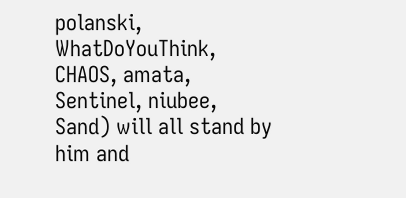polanski, WhatDoYouThink, CHAOS, amata, Sentinel, niubee, Sand) will all stand by him and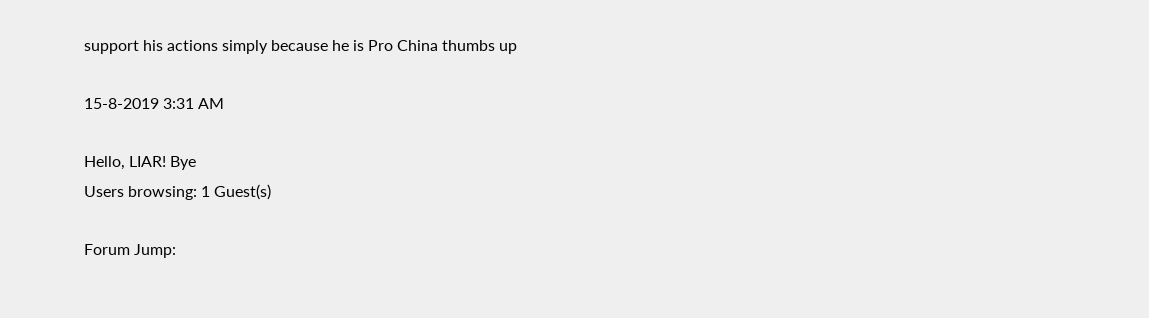support his actions simply because he is Pro China thumbs up

15-8-2019 3:31 AM

Hello, LIAR! Bye
Users browsing: 1 Guest(s)

Forum Jump: